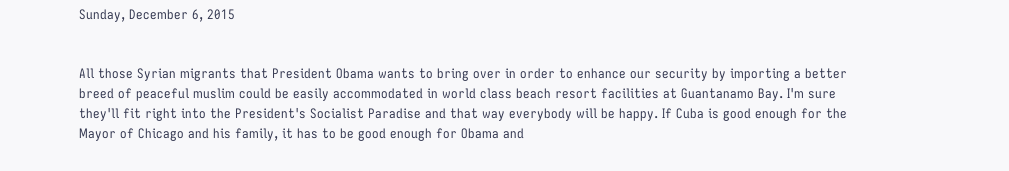Sunday, December 6, 2015


All those Syrian migrants that President Obama wants to bring over in order to enhance our security by importing a better breed of peaceful muslim could be easily accommodated in world class beach resort facilities at Guantanamo Bay. I'm sure they'll fit right into the President's Socialist Paradise and that way everybody will be happy. If Cuba is good enough for the Mayor of Chicago and his family, it has to be good enough for Obama and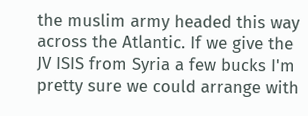the muslim army headed this way across the Atlantic. If we give the JV ISIS from Syria a few bucks I'm pretty sure we could arrange with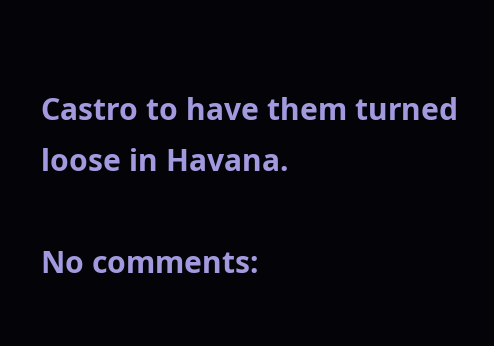Castro to have them turned loose in Havana.

No comments: